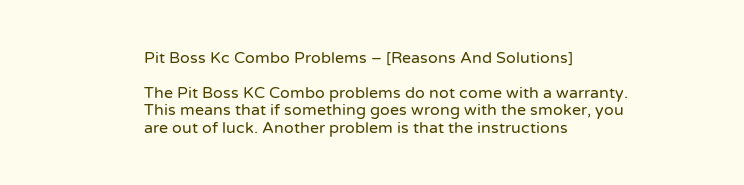Pit Boss Kc Combo Problems – [Reasons And Solutions]

The Pit Boss KC Combo problems do not come with a warranty. This means that if something goes wrong with the smoker, you are out of luck. Another problem is that the instructions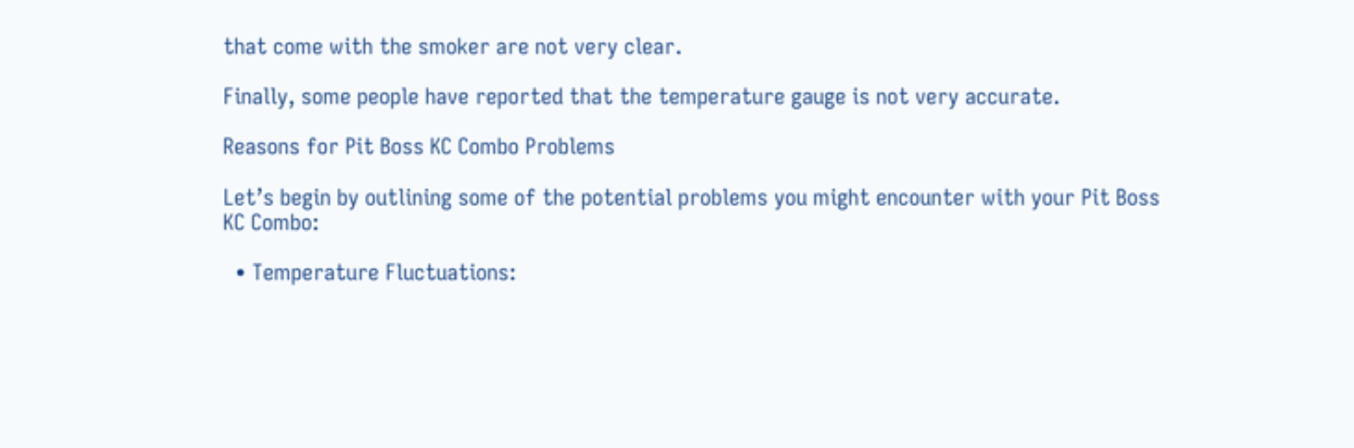that come with the smoker are not very clear.

Finally, some people have reported that the temperature gauge is not very accurate.

Reasons for Pit Boss KC Combo Problems

Let’s begin by outlining some of the potential problems you might encounter with your Pit Boss KC Combo:

  • Temperature Fluctuations: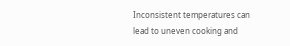Inconsistent temperatures can lead to uneven cooking and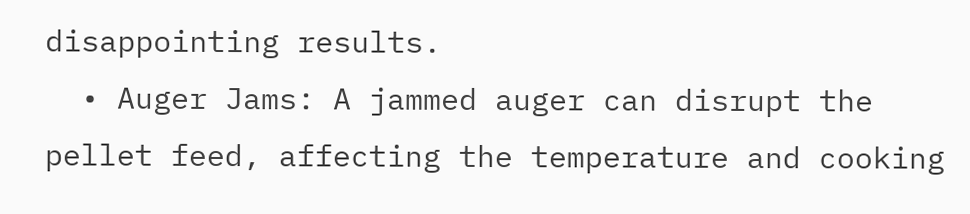disappointing results.
  • Auger Jams: A jammed auger can disrupt the pellet feed, affecting the temperature and cooking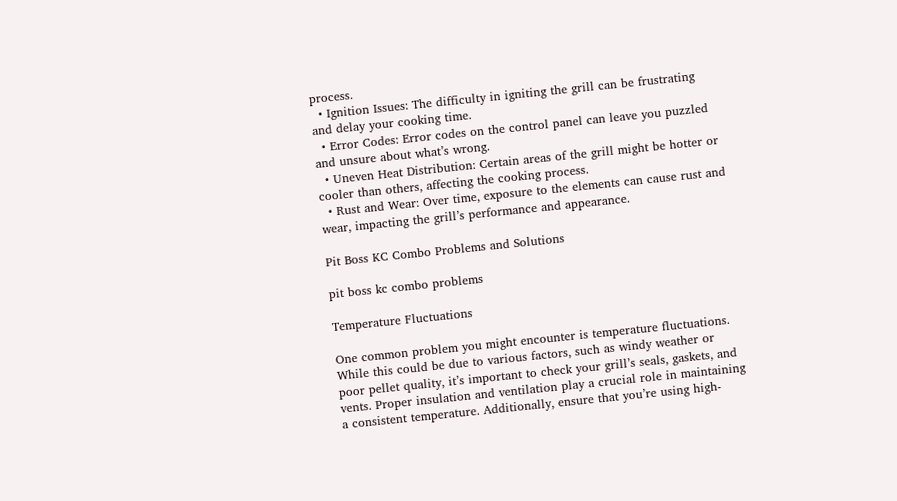process.
  • Ignition Issues: The difficulty in igniting the grill can be frustrating and delay your cooking time.
  • Error Codes: Error codes on the control panel can leave you puzzled and unsure about what’s wrong.
  • Uneven Heat Distribution: Certain areas of the grill might be hotter or cooler than others, affecting the cooking process.
  • Rust and Wear: Over time, exposure to the elements can cause rust and wear, impacting the grill’s performance and appearance.

Pit Boss KC Combo Problems and Solutions

pit boss kc combo problems

Temperature Fluctuations

One common problem you might encounter is temperature fluctuations. While this could be due to various factors, such as windy weather or poor pellet quality, it’s important to check your grill’s seals, gaskets, and vents. Proper insulation and ventilation play a crucial role in maintaining a consistent temperature. Additionally, ensure that you’re using high-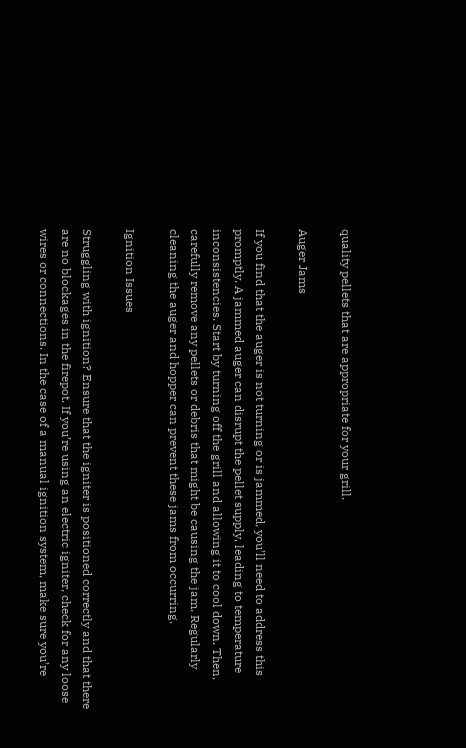quality pellets that are appropriate for your grill.

Auger Jams

If you find that the auger is not turning or is jammed, you’ll need to address this promptly. A jammed auger can disrupt the pellet supply, leading to temperature inconsistencies. Start by turning off the grill and allowing it to cool down. Then, carefully remove any pellets or debris that might be causing the jam. Regularly cleaning the auger and hopper can prevent these jams from occurring.

Ignition Issues

Struggling with ignition? Ensure that the igniter is positioned correctly and that there are no blockages in the firepot. If you’re using an electric igniter, check for any loose wires or connections. In the case of a manual ignition system, make sure you’re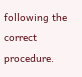following the correct procedure.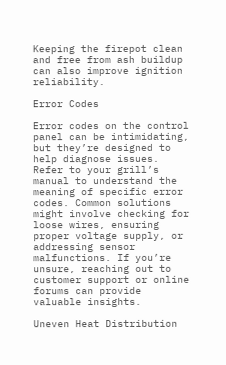Keeping the firepot clean and free from ash buildup can also improve ignition reliability.

Error Codes

Error codes on the control panel can be intimidating, but they’re designed to help diagnose issues. Refer to your grill’s manual to understand the meaning of specific error codes. Common solutions might involve checking for loose wires, ensuring proper voltage supply, or addressing sensor malfunctions. If you’re unsure, reaching out to customer support or online forums can provide valuable insights.

Uneven Heat Distribution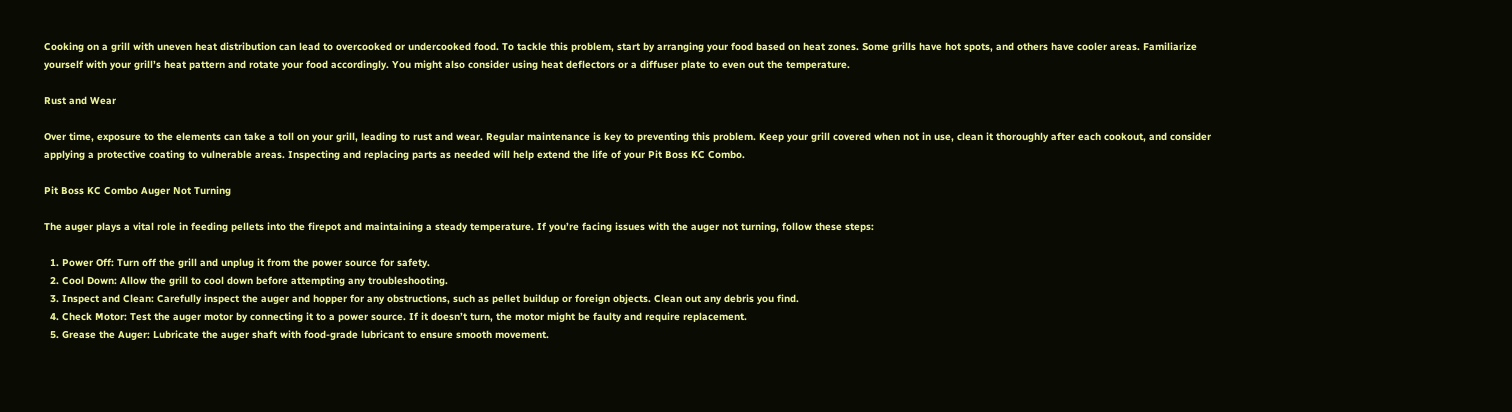Cooking on a grill with uneven heat distribution can lead to overcooked or undercooked food. To tackle this problem, start by arranging your food based on heat zones. Some grills have hot spots, and others have cooler areas. Familiarize yourself with your grill’s heat pattern and rotate your food accordingly. You might also consider using heat deflectors or a diffuser plate to even out the temperature.

Rust and Wear

Over time, exposure to the elements can take a toll on your grill, leading to rust and wear. Regular maintenance is key to preventing this problem. Keep your grill covered when not in use, clean it thoroughly after each cookout, and consider applying a protective coating to vulnerable areas. Inspecting and replacing parts as needed will help extend the life of your Pit Boss KC Combo.

Pit Boss KC Combo Auger Not Turning

The auger plays a vital role in feeding pellets into the firepot and maintaining a steady temperature. If you’re facing issues with the auger not turning, follow these steps:

  1. Power Off: Turn off the grill and unplug it from the power source for safety.
  2. Cool Down: Allow the grill to cool down before attempting any troubleshooting.
  3. Inspect and Clean: Carefully inspect the auger and hopper for any obstructions, such as pellet buildup or foreign objects. Clean out any debris you find.
  4. Check Motor: Test the auger motor by connecting it to a power source. If it doesn’t turn, the motor might be faulty and require replacement.
  5. Grease the Auger: Lubricate the auger shaft with food-grade lubricant to ensure smooth movement.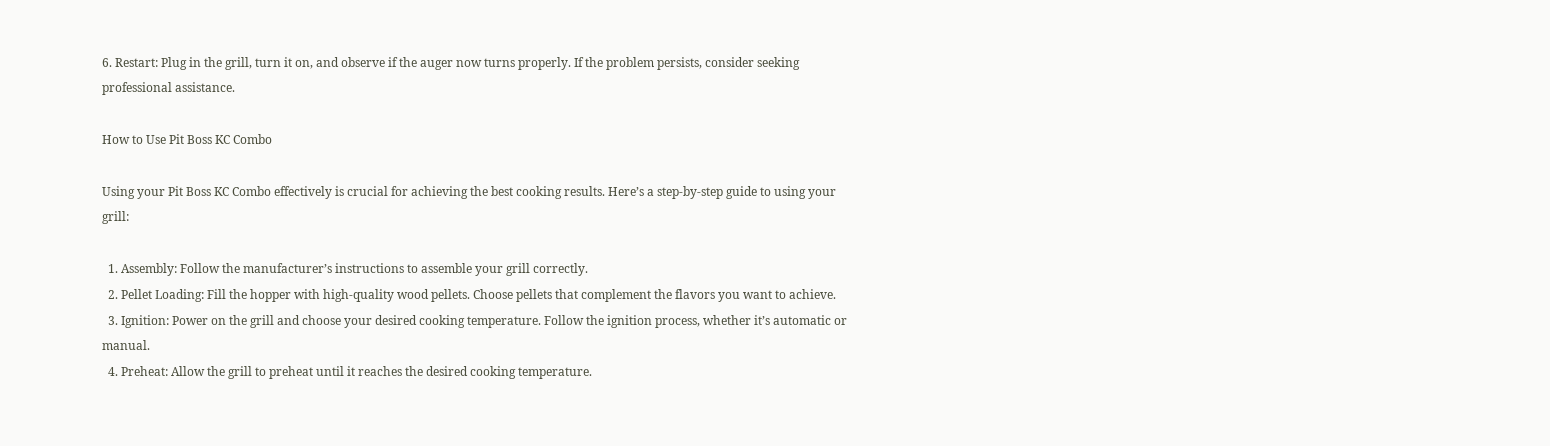6. Restart: Plug in the grill, turn it on, and observe if the auger now turns properly. If the problem persists, consider seeking professional assistance.

How to Use Pit Boss KC Combo

Using your Pit Boss KC Combo effectively is crucial for achieving the best cooking results. Here’s a step-by-step guide to using your grill:

  1. Assembly: Follow the manufacturer’s instructions to assemble your grill correctly.
  2. Pellet Loading: Fill the hopper with high-quality wood pellets. Choose pellets that complement the flavors you want to achieve.
  3. Ignition: Power on the grill and choose your desired cooking temperature. Follow the ignition process, whether it’s automatic or manual.
  4. Preheat: Allow the grill to preheat until it reaches the desired cooking temperature.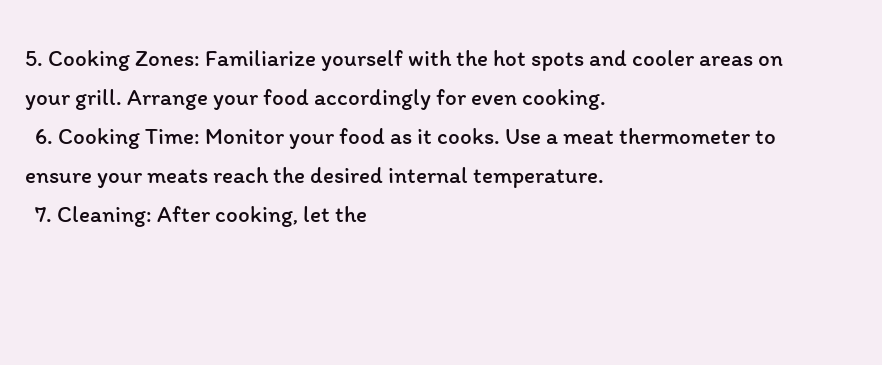5. Cooking Zones: Familiarize yourself with the hot spots and cooler areas on your grill. Arrange your food accordingly for even cooking.
  6. Cooking Time: Monitor your food as it cooks. Use a meat thermometer to ensure your meats reach the desired internal temperature.
  7. Cleaning: After cooking, let the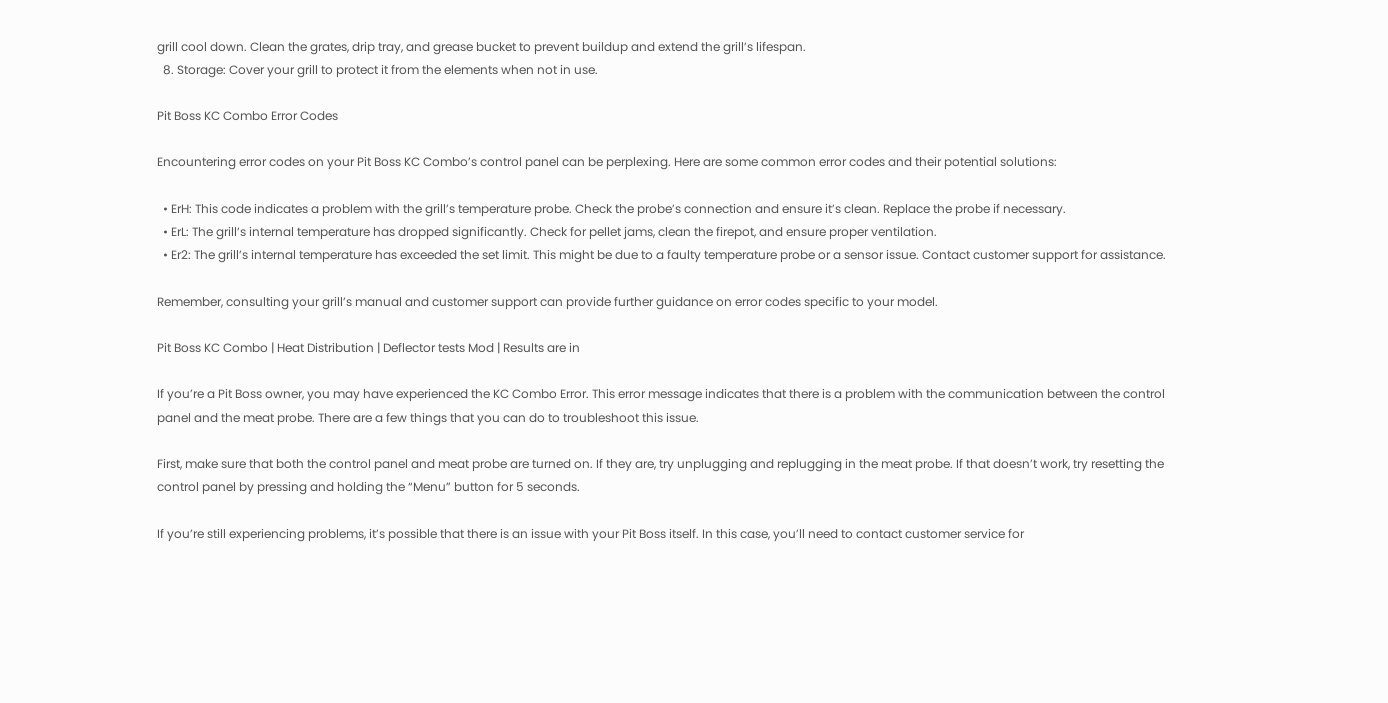grill cool down. Clean the grates, drip tray, and grease bucket to prevent buildup and extend the grill’s lifespan.
  8. Storage: Cover your grill to protect it from the elements when not in use.

Pit Boss KC Combo Error Codes

Encountering error codes on your Pit Boss KC Combo’s control panel can be perplexing. Here are some common error codes and their potential solutions:

  • ErH: This code indicates a problem with the grill’s temperature probe. Check the probe’s connection and ensure it’s clean. Replace the probe if necessary.
  • ErL: The grill’s internal temperature has dropped significantly. Check for pellet jams, clean the firepot, and ensure proper ventilation.
  • Er2: The grill’s internal temperature has exceeded the set limit. This might be due to a faulty temperature probe or a sensor issue. Contact customer support for assistance.

Remember, consulting your grill’s manual and customer support can provide further guidance on error codes specific to your model.

Pit Boss KC Combo | Heat Distribution | Deflector tests Mod | Results are in

If you’re a Pit Boss owner, you may have experienced the KC Combo Error. This error message indicates that there is a problem with the communication between the control panel and the meat probe. There are a few things that you can do to troubleshoot this issue.

First, make sure that both the control panel and meat probe are turned on. If they are, try unplugging and replugging in the meat probe. If that doesn’t work, try resetting the control panel by pressing and holding the “Menu” button for 5 seconds.

If you’re still experiencing problems, it’s possible that there is an issue with your Pit Boss itself. In this case, you’ll need to contact customer service for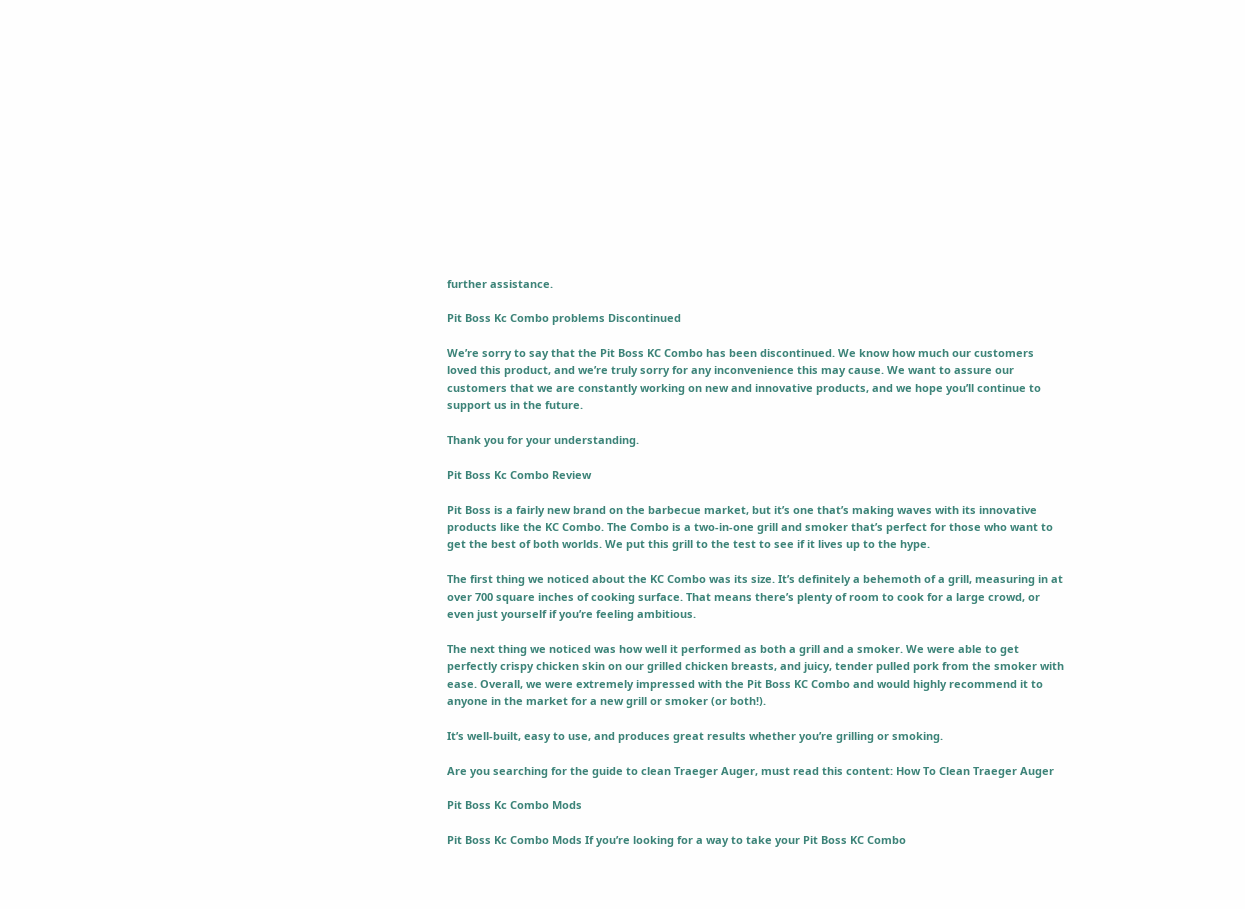further assistance.

Pit Boss Kc Combo problems Discontinued

We’re sorry to say that the Pit Boss KC Combo has been discontinued. We know how much our customers loved this product, and we’re truly sorry for any inconvenience this may cause. We want to assure our customers that we are constantly working on new and innovative products, and we hope you’ll continue to support us in the future.

Thank you for your understanding.

Pit Boss Kc Combo Review

Pit Boss is a fairly new brand on the barbecue market, but it’s one that’s making waves with its innovative products like the KC Combo. The Combo is a two-in-one grill and smoker that’s perfect for those who want to get the best of both worlds. We put this grill to the test to see if it lives up to the hype.

The first thing we noticed about the KC Combo was its size. It’s definitely a behemoth of a grill, measuring in at over 700 square inches of cooking surface. That means there’s plenty of room to cook for a large crowd, or even just yourself if you’re feeling ambitious.

The next thing we noticed was how well it performed as both a grill and a smoker. We were able to get perfectly crispy chicken skin on our grilled chicken breasts, and juicy, tender pulled pork from the smoker with ease. Overall, we were extremely impressed with the Pit Boss KC Combo and would highly recommend it to anyone in the market for a new grill or smoker (or both!).

It’s well-built, easy to use, and produces great results whether you’re grilling or smoking.

Are you searching for the guide to clean Traeger Auger, must read this content: How To Clean Traeger Auger

Pit Boss Kc Combo Mods

Pit Boss Kc Combo Mods If you’re looking for a way to take your Pit Boss KC Combo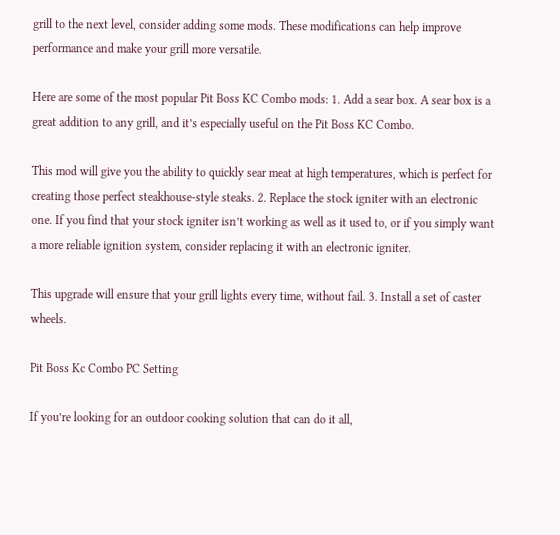grill to the next level, consider adding some mods. These modifications can help improve performance and make your grill more versatile.

Here are some of the most popular Pit Boss KC Combo mods: 1. Add a sear box. A sear box is a great addition to any grill, and it’s especially useful on the Pit Boss KC Combo.

This mod will give you the ability to quickly sear meat at high temperatures, which is perfect for creating those perfect steakhouse-style steaks. 2. Replace the stock igniter with an electronic one. If you find that your stock igniter isn’t working as well as it used to, or if you simply want a more reliable ignition system, consider replacing it with an electronic igniter.

This upgrade will ensure that your grill lights every time, without fail. 3. Install a set of caster wheels.

Pit Boss Kc Combo PC Setting

If you’re looking for an outdoor cooking solution that can do it all,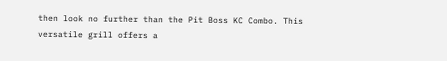then look no further than the Pit Boss KC Combo. This versatile grill offers a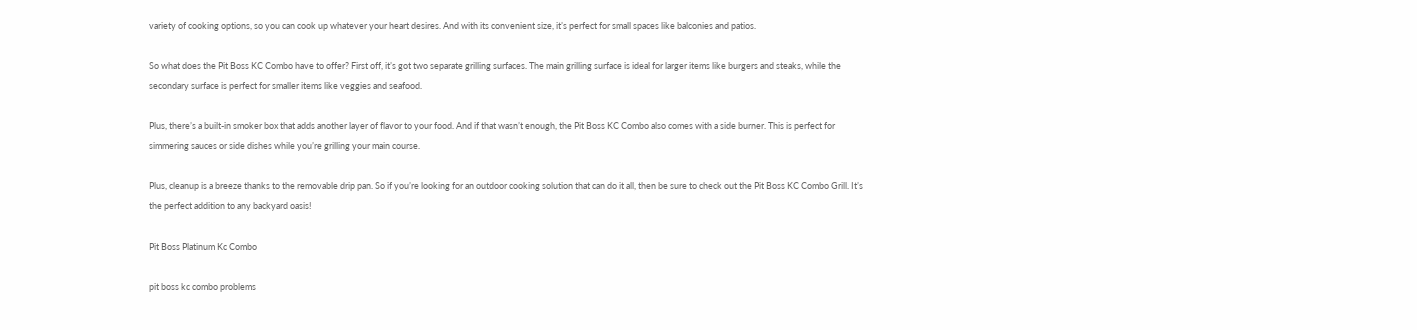variety of cooking options, so you can cook up whatever your heart desires. And with its convenient size, it’s perfect for small spaces like balconies and patios.

So what does the Pit Boss KC Combo have to offer? First off, it’s got two separate grilling surfaces. The main grilling surface is ideal for larger items like burgers and steaks, while the secondary surface is perfect for smaller items like veggies and seafood.

Plus, there’s a built-in smoker box that adds another layer of flavor to your food. And if that wasn’t enough, the Pit Boss KC Combo also comes with a side burner. This is perfect for simmering sauces or side dishes while you’re grilling your main course.

Plus, cleanup is a breeze thanks to the removable drip pan. So if you’re looking for an outdoor cooking solution that can do it all, then be sure to check out the Pit Boss KC Combo Grill. It’s the perfect addition to any backyard oasis!

Pit Boss Platinum Kc Combo

pit boss kc combo problems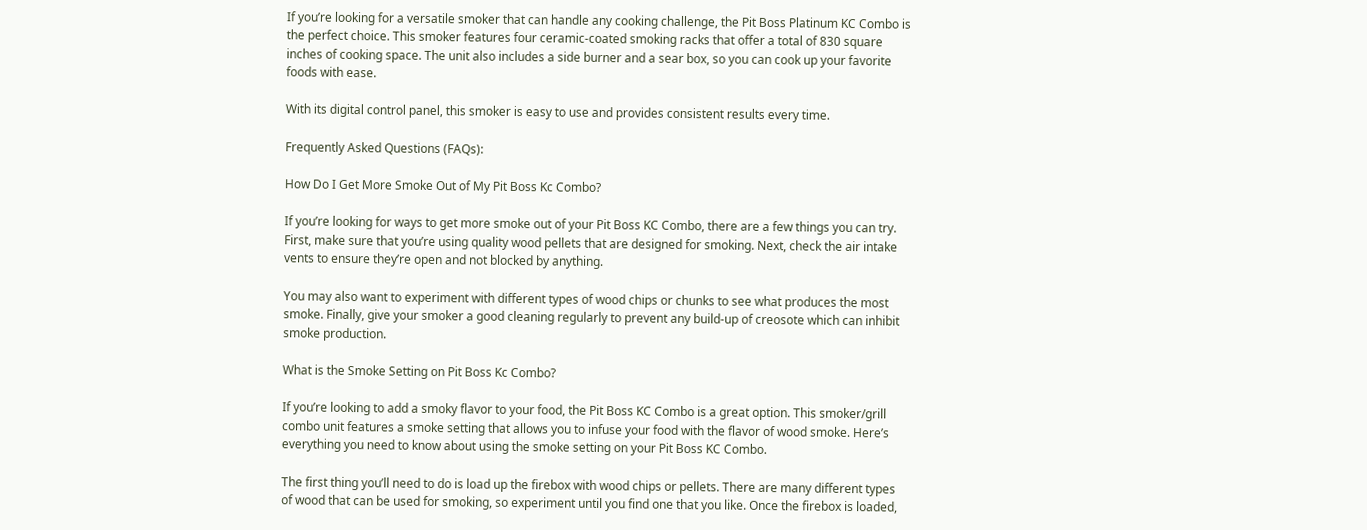If you’re looking for a versatile smoker that can handle any cooking challenge, the Pit Boss Platinum KC Combo is the perfect choice. This smoker features four ceramic-coated smoking racks that offer a total of 830 square inches of cooking space. The unit also includes a side burner and a sear box, so you can cook up your favorite foods with ease.

With its digital control panel, this smoker is easy to use and provides consistent results every time.

Frequently Asked Questions (FAQs):

How Do I Get More Smoke Out of My Pit Boss Kc Combo?

If you’re looking for ways to get more smoke out of your Pit Boss KC Combo, there are a few things you can try. First, make sure that you’re using quality wood pellets that are designed for smoking. Next, check the air intake vents to ensure they’re open and not blocked by anything.

You may also want to experiment with different types of wood chips or chunks to see what produces the most smoke. Finally, give your smoker a good cleaning regularly to prevent any build-up of creosote which can inhibit smoke production.

What is the Smoke Setting on Pit Boss Kc Combo?

If you’re looking to add a smoky flavor to your food, the Pit Boss KC Combo is a great option. This smoker/grill combo unit features a smoke setting that allows you to infuse your food with the flavor of wood smoke. Here’s everything you need to know about using the smoke setting on your Pit Boss KC Combo.

The first thing you’ll need to do is load up the firebox with wood chips or pellets. There are many different types of wood that can be used for smoking, so experiment until you find one that you like. Once the firebox is loaded,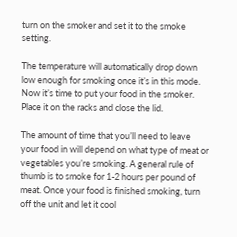turn on the smoker and set it to the smoke setting.

The temperature will automatically drop down low enough for smoking once it’s in this mode. Now it’s time to put your food in the smoker. Place it on the racks and close the lid.

The amount of time that you’ll need to leave your food in will depend on what type of meat or vegetables you’re smoking. A general rule of thumb is to smoke for 1-2 hours per pound of meat. Once your food is finished smoking, turn off the unit and let it cool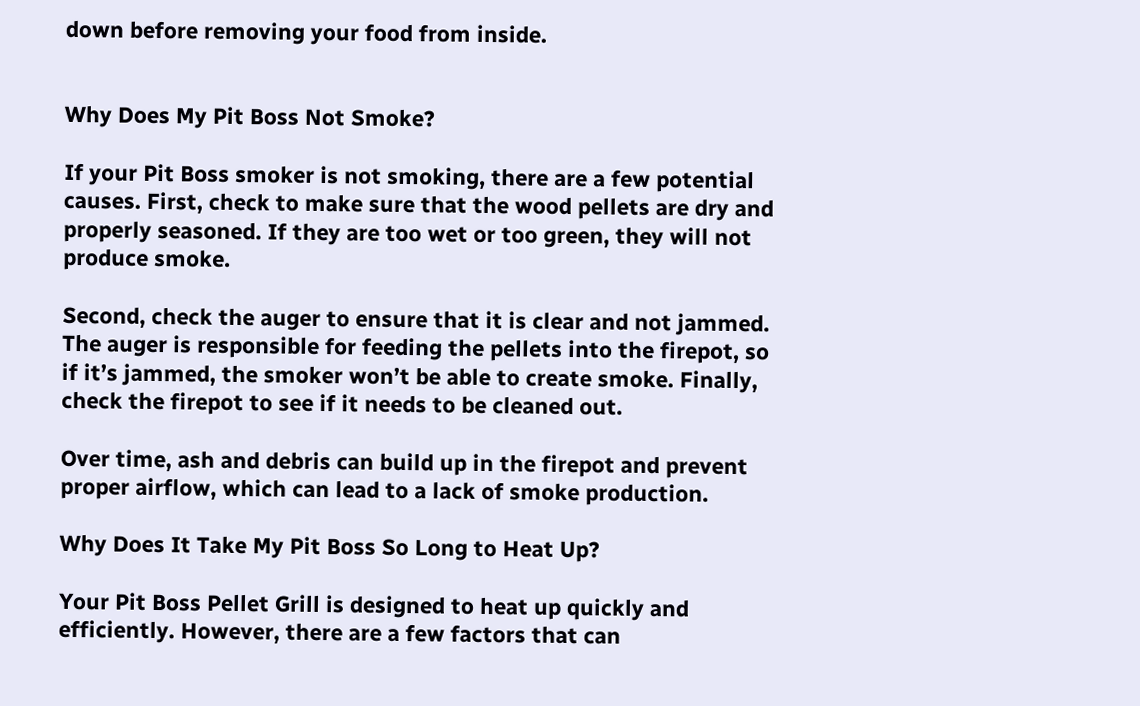down before removing your food from inside.


Why Does My Pit Boss Not Smoke?

If your Pit Boss smoker is not smoking, there are a few potential causes. First, check to make sure that the wood pellets are dry and properly seasoned. If they are too wet or too green, they will not produce smoke.

Second, check the auger to ensure that it is clear and not jammed. The auger is responsible for feeding the pellets into the firepot, so if it’s jammed, the smoker won’t be able to create smoke. Finally, check the firepot to see if it needs to be cleaned out.

Over time, ash and debris can build up in the firepot and prevent proper airflow, which can lead to a lack of smoke production.

Why Does It Take My Pit Boss So Long to Heat Up?

Your Pit Boss Pellet Grill is designed to heat up quickly and efficiently. However, there are a few factors that can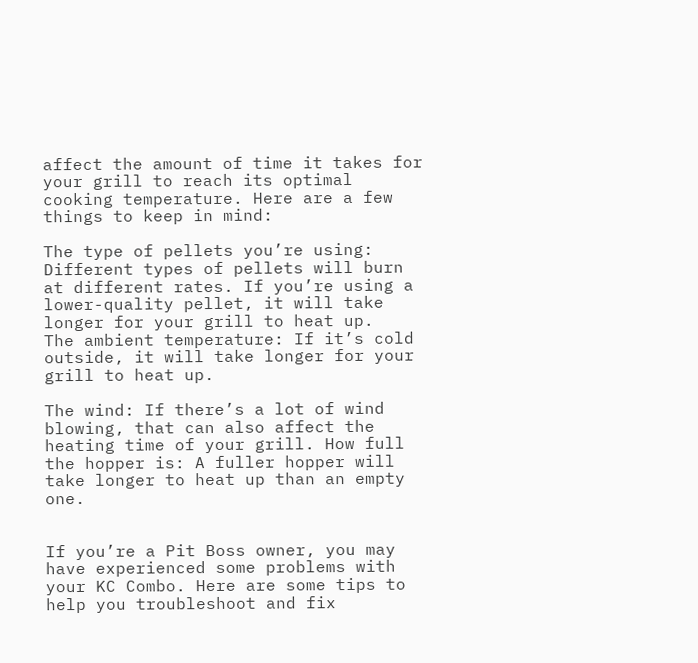affect the amount of time it takes for your grill to reach its optimal cooking temperature. Here are a few things to keep in mind:

The type of pellets you’re using: Different types of pellets will burn at different rates. If you’re using a lower-quality pellet, it will take longer for your grill to heat up.
The ambient temperature: If it’s cold outside, it will take longer for your grill to heat up.

The wind: If there’s a lot of wind blowing, that can also affect the heating time of your grill. How full the hopper is: A fuller hopper will take longer to heat up than an empty one.


If you’re a Pit Boss owner, you may have experienced some problems with your KC Combo. Here are some tips to help you troubleshoot and fix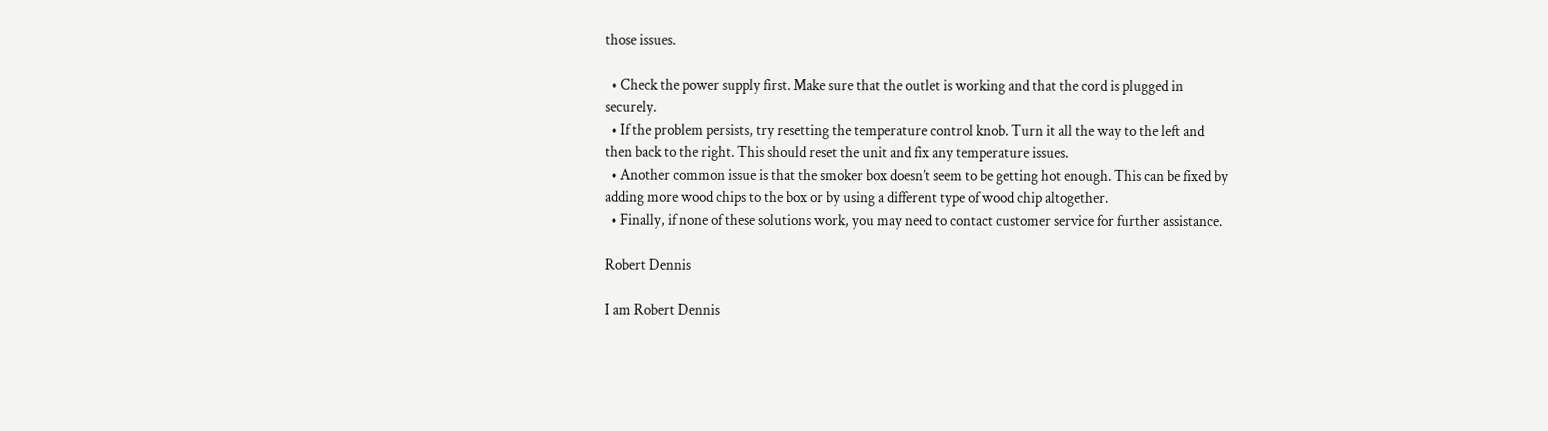those issues.

  • Check the power supply first. Make sure that the outlet is working and that the cord is plugged in securely.
  • If the problem persists, try resetting the temperature control knob. Turn it all the way to the left and then back to the right. This should reset the unit and fix any temperature issues.
  • Another common issue is that the smoker box doesn’t seem to be getting hot enough. This can be fixed by adding more wood chips to the box or by using a different type of wood chip altogether.
  • Finally, if none of these solutions work, you may need to contact customer service for further assistance.

Robert Dennis

I am Robert Dennis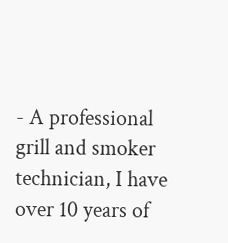- A professional grill and smoker technician, I have over 10 years of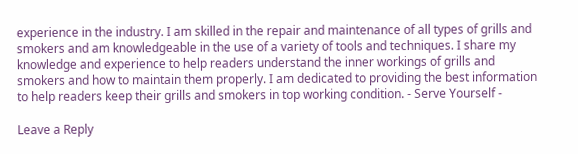experience in the industry. I am skilled in the repair and maintenance of all types of grills and smokers and am knowledgeable in the use of a variety of tools and techniques. I share my knowledge and experience to help readers understand the inner workings of grills and smokers and how to maintain them properly. I am dedicated to providing the best information to help readers keep their grills and smokers in top working condition. - Serve Yourself -

Leave a Reply